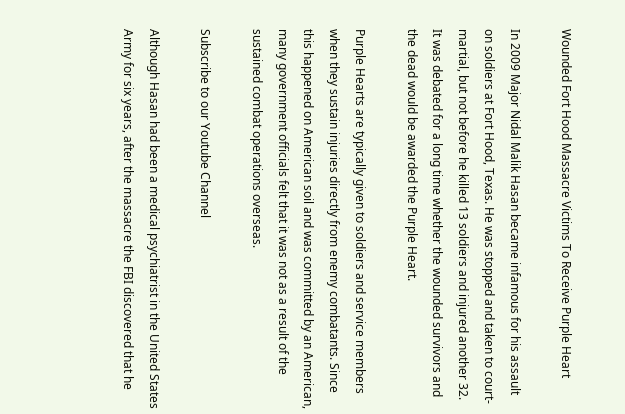Wounded Fort Hood Massacre Victims To Receive Purple Heart

In 2009 Major Nidal Malik Hasan became infamous for his assault on soldiers at Fort Hood, Texas. He was stopped and taken to court-martial, but not before he killed 13 soldiers and injured another 32. It was debated for a long time whether the wounded survivors and the dead would be awarded the Purple Heart.

Purple Hearts are typically given to soldiers and service members when they sustain injuries directly from enemy combatants. Since this happened on American soil and was committed by an American, many government officials felt that it was not as a result of the sustained combat operations overseas.

Subscribe to our Youtube Channel

Although Hasan had been a medical psychiatrist in the United States Army for six years, after the massacre the FBI discovered that he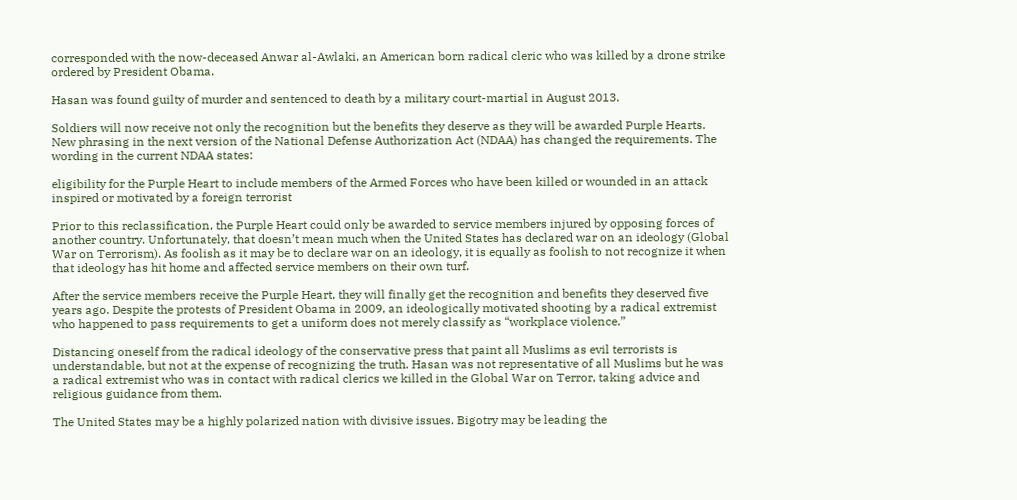corresponded with the now-deceased Anwar al-Awlaki, an American born radical cleric who was killed by a drone strike ordered by President Obama.

Hasan was found guilty of murder and sentenced to death by a military court-martial in August 2013.

Soldiers will now receive not only the recognition but the benefits they deserve as they will be awarded Purple Hearts. New phrasing in the next version of the National Defense Authorization Act (NDAA) has changed the requirements. The wording in the current NDAA states:

eligibility for the Purple Heart to include members of the Armed Forces who have been killed or wounded in an attack inspired or motivated by a foreign terrorist

Prior to this reclassification, the Purple Heart could only be awarded to service members injured by opposing forces of another country. Unfortunately, that doesn’t mean much when the United States has declared war on an ideology (Global War on Terrorism). As foolish as it may be to declare war on an ideology, it is equally as foolish to not recognize it when that ideology has hit home and affected service members on their own turf.

After the service members receive the Purple Heart, they will finally get the recognition and benefits they deserved five years ago. Despite the protests of President Obama in 2009, an ideologically motivated shooting by a radical extremist who happened to pass requirements to get a uniform does not merely classify as “workplace violence.”

Distancing oneself from the radical ideology of the conservative press that paint all Muslims as evil terrorists is understandable, but not at the expense of recognizing the truth. Hasan was not representative of all Muslims but he was a radical extremist who was in contact with radical clerics we killed in the Global War on Terror, taking advice and religious guidance from them.

The United States may be a highly polarized nation with divisive issues. Bigotry may be leading the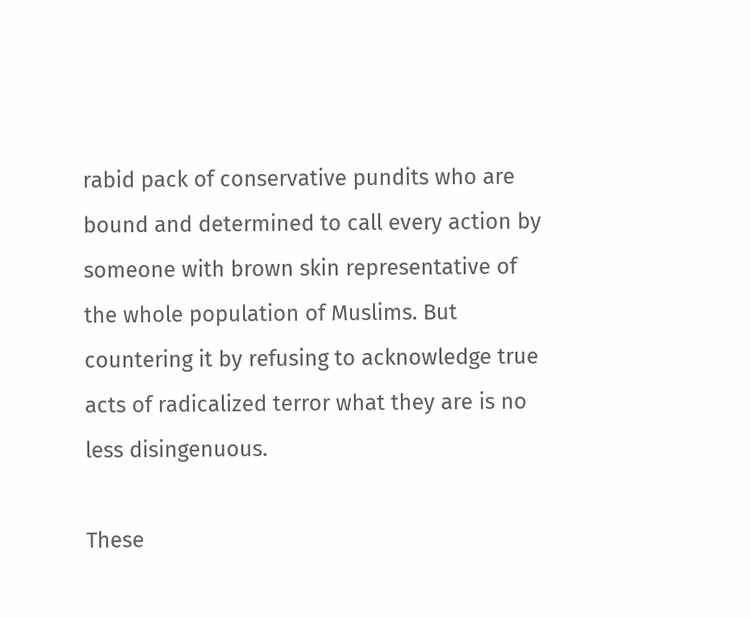rabid pack of conservative pundits who are bound and determined to call every action by someone with brown skin representative of the whole population of Muslims. But countering it by refusing to acknowledge true acts of radicalized terror what they are is no less disingenuous.

These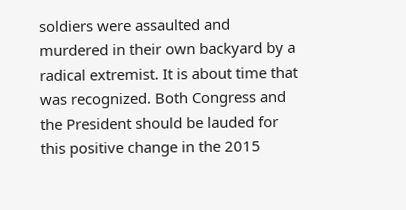soldiers were assaulted and murdered in their own backyard by a radical extremist. It is about time that was recognized. Both Congress and the President should be lauded for this positive change in the 2015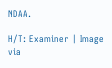NDAA.

H/T: Examiner | Image via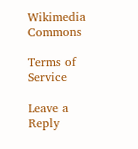Wikimedia Commons

Terms of Service

Leave a Reply